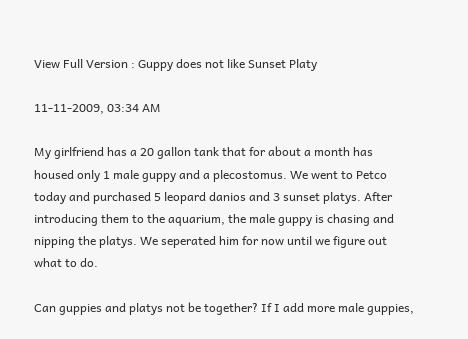View Full Version : Guppy does not like Sunset Platy

11-11-2009, 03:34 AM

My girlfriend has a 20 gallon tank that for about a month has housed only 1 male guppy and a plecostomus. We went to Petco today and purchased 5 leopard danios and 3 sunset platys. After introducing them to the aquarium, the male guppy is chasing and nipping the platys. We seperated him for now until we figure out what to do.

Can guppies and platys not be together? If I add more male guppies,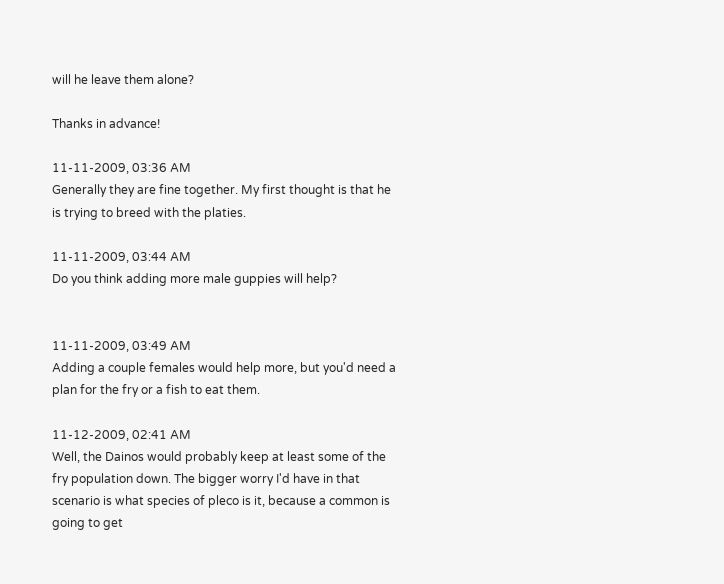will he leave them alone?

Thanks in advance!

11-11-2009, 03:36 AM
Generally they are fine together. My first thought is that he is trying to breed with the platies.

11-11-2009, 03:44 AM
Do you think adding more male guppies will help?


11-11-2009, 03:49 AM
Adding a couple females would help more, but you'd need a plan for the fry or a fish to eat them.

11-12-2009, 02:41 AM
Well, the Dainos would probably keep at least some of the fry population down. The bigger worry I'd have in that scenario is what species of pleco is it, because a common is going to get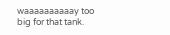waaaaaaaaaay too big for that tank.